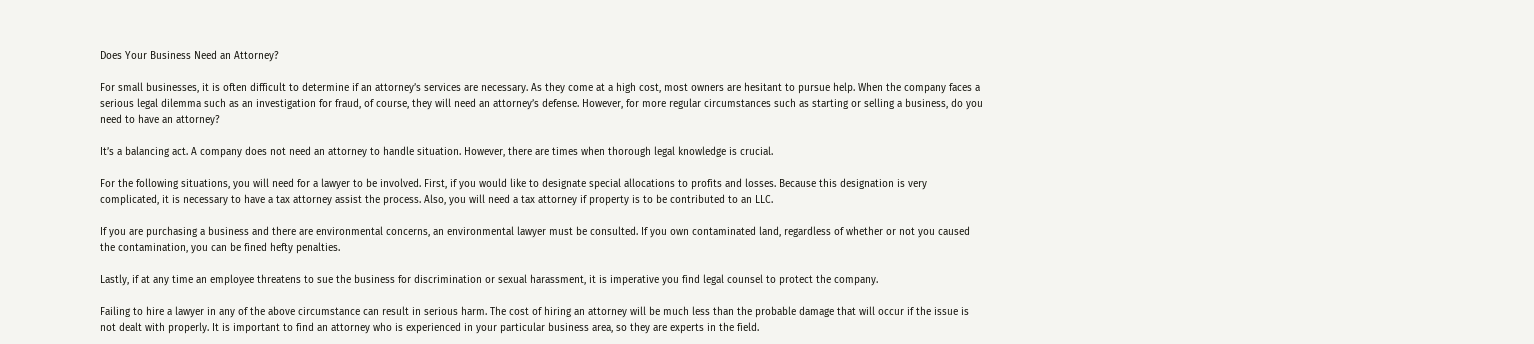Does Your Business Need an Attorney?

For small businesses, it is often difficult to determine if an attorney’s services are necessary. As they come at a high cost, most owners are hesitant to pursue help. When the company faces a serious legal dilemma such as an investigation for fraud, of course, they will need an attorney’s defense. However, for more regular circumstances such as starting or selling a business, do you need to have an attorney?

It’s a balancing act. A company does not need an attorney to handle situation. However, there are times when thorough legal knowledge is crucial.

For the following situations, you will need for a lawyer to be involved. First, if you would like to designate special allocations to profits and losses. Because this designation is very complicated, it is necessary to have a tax attorney assist the process. Also, you will need a tax attorney if property is to be contributed to an LLC.

If you are purchasing a business and there are environmental concerns, an environmental lawyer must be consulted. If you own contaminated land, regardless of whether or not you caused the contamination, you can be fined hefty penalties.

Lastly, if at any time an employee threatens to sue the business for discrimination or sexual harassment, it is imperative you find legal counsel to protect the company.

Failing to hire a lawyer in any of the above circumstance can result in serious harm. The cost of hiring an attorney will be much less than the probable damage that will occur if the issue is not dealt with properly. It is important to find an attorney who is experienced in your particular business area, so they are experts in the field.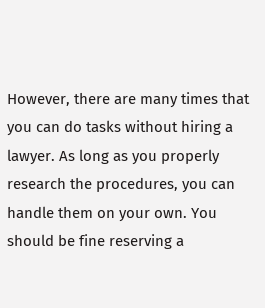However, there are many times that you can do tasks without hiring a lawyer. As long as you properly research the procedures, you can handle them on your own. You should be fine reserving a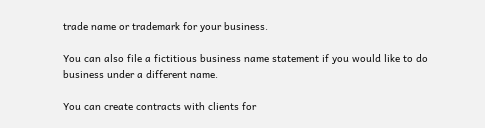trade name or trademark for your business.

You can also file a fictitious business name statement if you would like to do business under a different name.

You can create contracts with clients for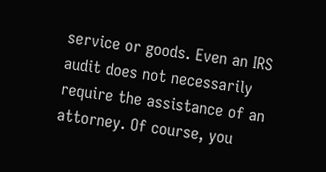service or goods. Even an IRS audit does not necessarily require the assistance of an attorney. Of course, you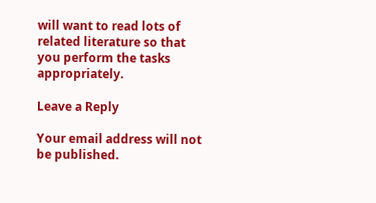will want to read lots of related literature so that you perform the tasks appropriately.

Leave a Reply

Your email address will not be published.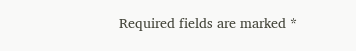Required fields are marked *